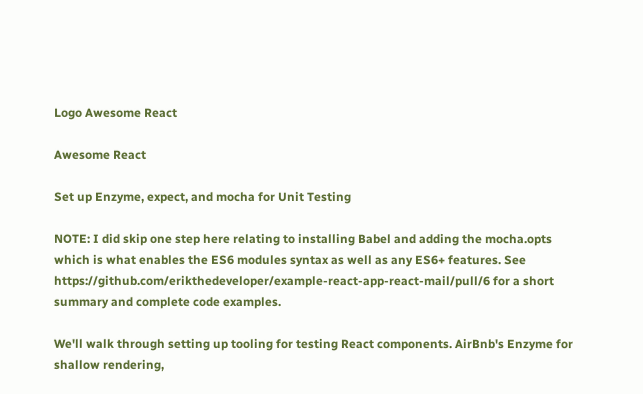Logo Awesome React

Awesome React

Set up Enzyme, expect, and mocha for Unit Testing

NOTE: I did skip one step here relating to installing Babel and adding the mocha.opts which is what enables the ES6 modules syntax as well as any ES6+ features. See https://github.com/erikthedeveloper/example-react-app-react-mail/pull/6 for a short summary and complete code examples.

We'll walk through setting up tooling for testing React components. AirBnb's Enzyme for shallow rendering,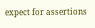expect for assertions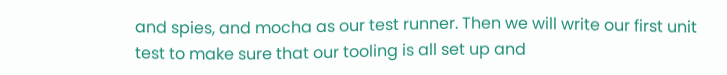and spies, and mocha as our test runner. Then we will write our first unit test to make sure that our tooling is all set up and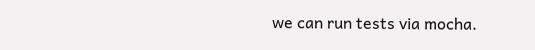we can run tests via mocha.